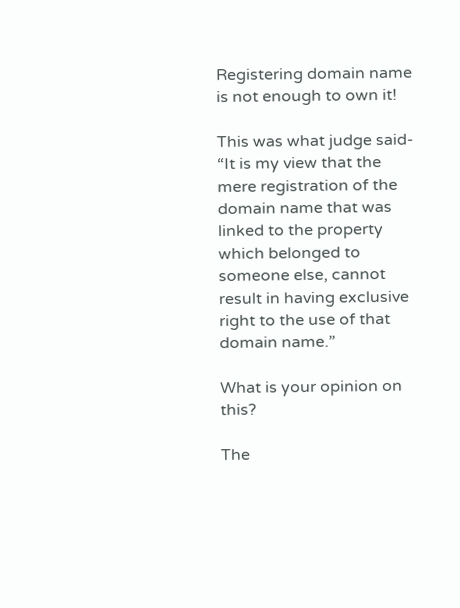Registering domain name is not enough to own it!

This was what judge said- “It is my view that the mere registration of the domain name that was linked to the property which belonged to someone else, cannot result in having exclusive right to the use of that domain name.”

What is your opinion on this?

The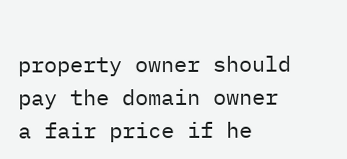property owner should pay the domain owner a fair price if he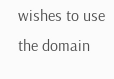wishes to use the domain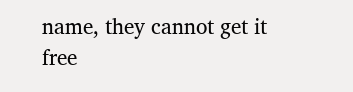name, they cannot get it free